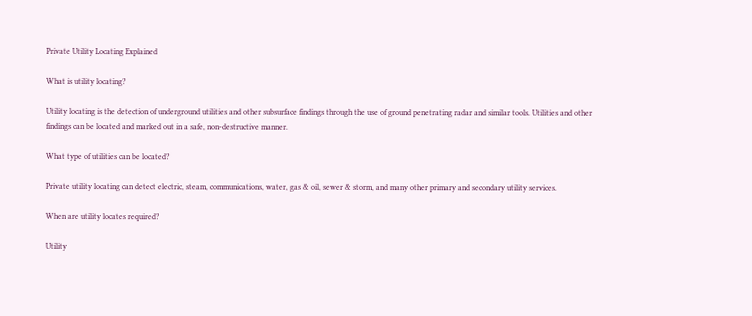Private Utility Locating Explained

What is utility locating?

Utility locating is the detection of underground utilities and other subsurface findings through the use of ground penetrating radar and similar tools. Utilities and other findings can be located and marked out in a safe, non-destructive manner.

What type of utilities can be located?

Private utility locating can detect electric, steam, communications, water, gas & oil, sewer & storm, and many other primary and secondary utility services.

When are utility locates required?

Utility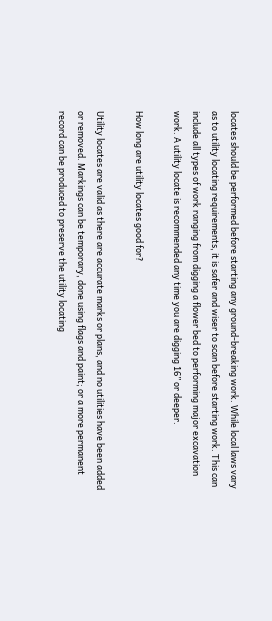locates should be performed before starting any ground-breaking work. While local laws vary as to utility locating requirements, it is safer and wiser to scan before starting work. This can include all types of work ranging from digging a flower bed to performing major excavation work. A utility locate is recommended any time you are digging 16” or deeper.

How long are utility locates good for?

Utility locates are valid as there are accurate marks or plans, and no utilities have been added or removed. Markings can be temporary, done using flags and paint; or a more permanent record can be produced to preserve the utility locating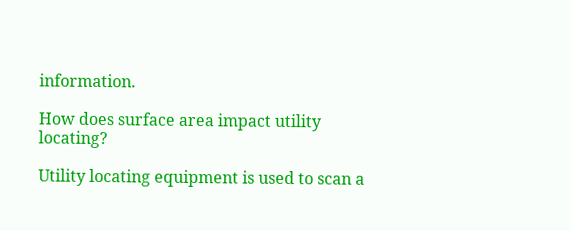information.

How does surface area impact utility locating?

Utility locating equipment is used to scan a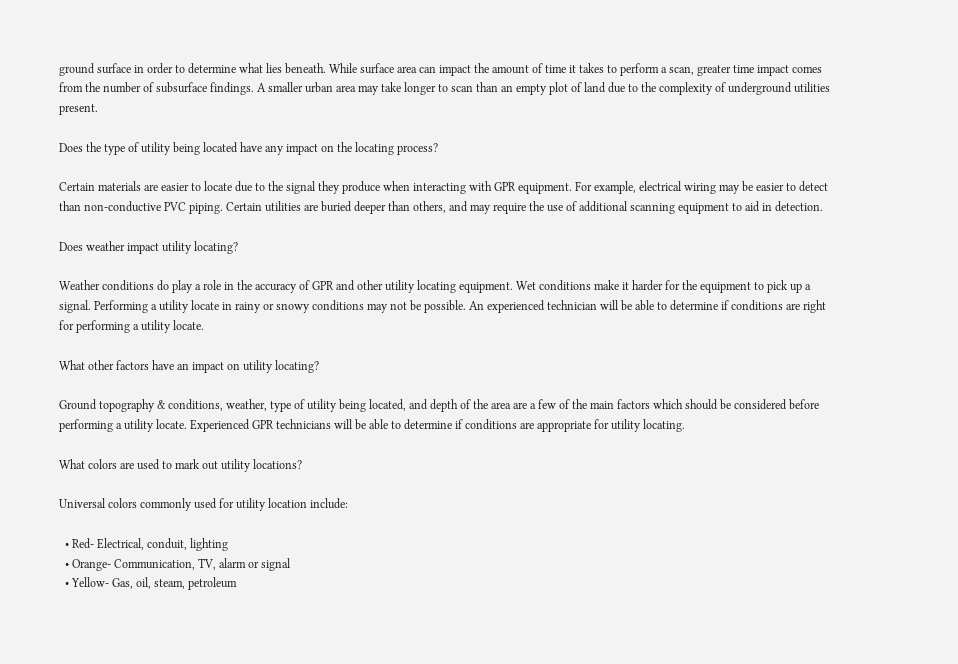ground surface in order to determine what lies beneath. While surface area can impact the amount of time it takes to perform a scan, greater time impact comes from the number of subsurface findings. A smaller urban area may take longer to scan than an empty plot of land due to the complexity of underground utilities present.

Does the type of utility being located have any impact on the locating process?

Certain materials are easier to locate due to the signal they produce when interacting with GPR equipment. For example, electrical wiring may be easier to detect than non-conductive PVC piping. Certain utilities are buried deeper than others, and may require the use of additional scanning equipment to aid in detection.

Does weather impact utility locating?

Weather conditions do play a role in the accuracy of GPR and other utility locating equipment. Wet conditions make it harder for the equipment to pick up a signal. Performing a utility locate in rainy or snowy conditions may not be possible. An experienced technician will be able to determine if conditions are right for performing a utility locate.

What other factors have an impact on utility locating?

Ground topography & conditions, weather, type of utility being located, and depth of the area are a few of the main factors which should be considered before performing a utility locate. Experienced GPR technicians will be able to determine if conditions are appropriate for utility locating.

What colors are used to mark out utility locations?

Universal colors commonly used for utility location include:

  • Red- Electrical, conduit, lighting
  • Orange- Communication, TV, alarm or signal
  • Yellow- Gas, oil, steam, petroleum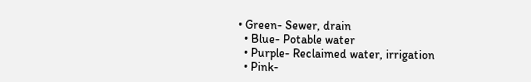• Green- Sewer, drain
  • Blue- Potable water
  • Purple- Reclaimed water, irrigation
  • Pink-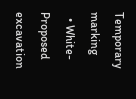Temporary marking
  • White- Proposed excavation